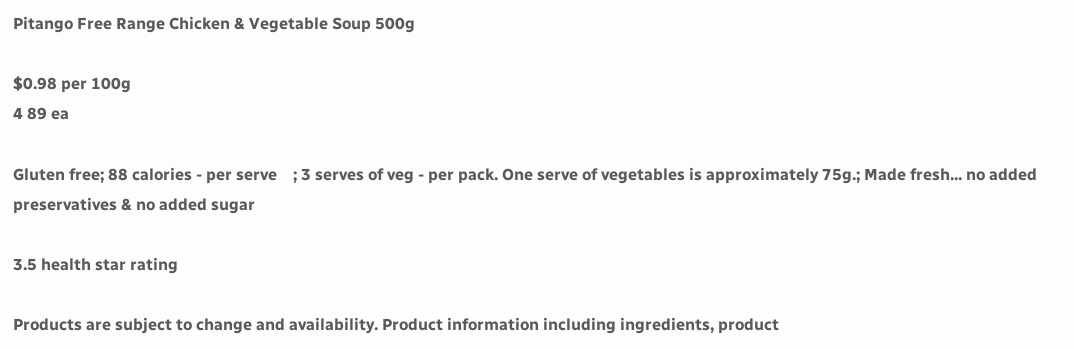Pitango Free Range Chicken & Vegetable Soup 500g

$0.98 per 100g
4 89 ea

Gluten free; 88 calories - per serve    ; 3 serves of veg - per pack. One serve of vegetables is approximately 75g.; Made fresh... no added preservatives & no added sugar

3.5 health star rating

Products are subject to change and availability. Product information including ingredients, product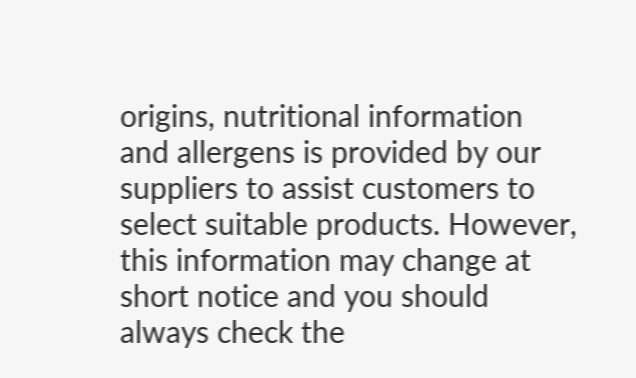origins, nutritional information and allergens is provided by our suppliers to assist customers to select suitable products. However, this information may change at short notice and you should always check the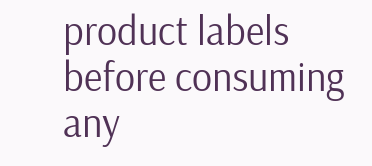product labels before consuming any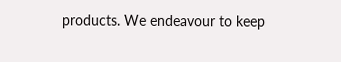products. We endeavour to keep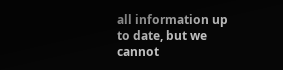all information up to date, but we cannot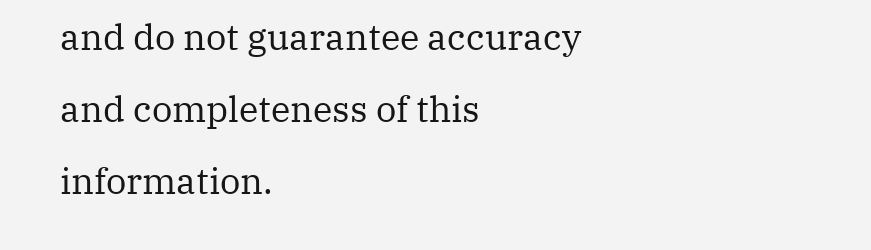and do not guarantee accuracy and completeness of this information.